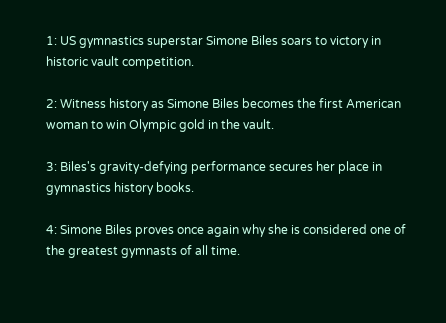1: US gymnastics superstar Simone Biles soars to victory in historic vault competition.

2: Witness history as Simone Biles becomes the first American woman to win Olympic gold in the vault.

3: Biles's gravity-defying performance secures her place in gymnastics history books.

4: Simone Biles proves once again why she is considered one of the greatest gymnasts of all time.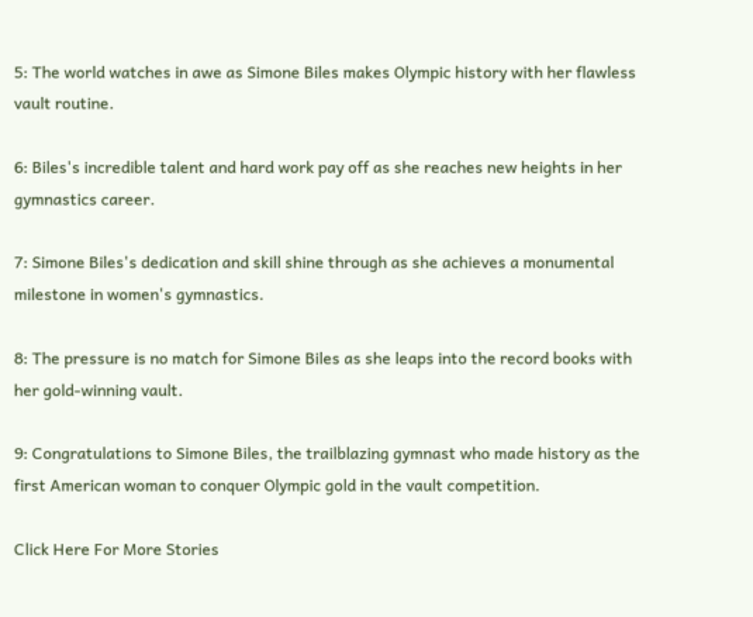5: The world watches in awe as Simone Biles makes Olympic history with her flawless vault routine.

6: Biles's incredible talent and hard work pay off as she reaches new heights in her gymnastics career.

7: Simone Biles's dedication and skill shine through as she achieves a monumental milestone in women's gymnastics.

8: The pressure is no match for Simone Biles as she leaps into the record books with her gold-winning vault.

9: Congratulations to Simone Biles, the trailblazing gymnast who made history as the first American woman to conquer Olympic gold in the vault competition.

Click Here For More Stories